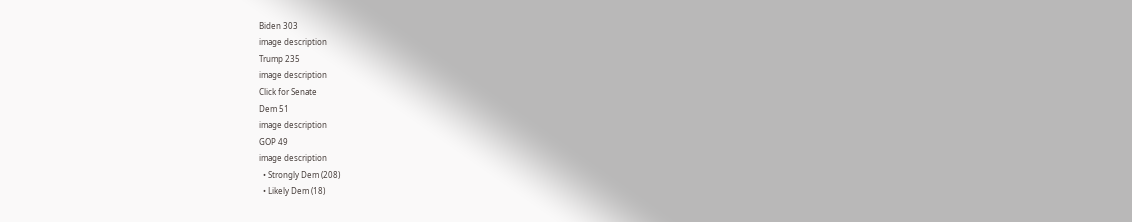Biden 303
image description
Trump 235
image description
Click for Senate
Dem 51
image description
GOP 49
image description
  • Strongly Dem (208)
  • Likely Dem (18)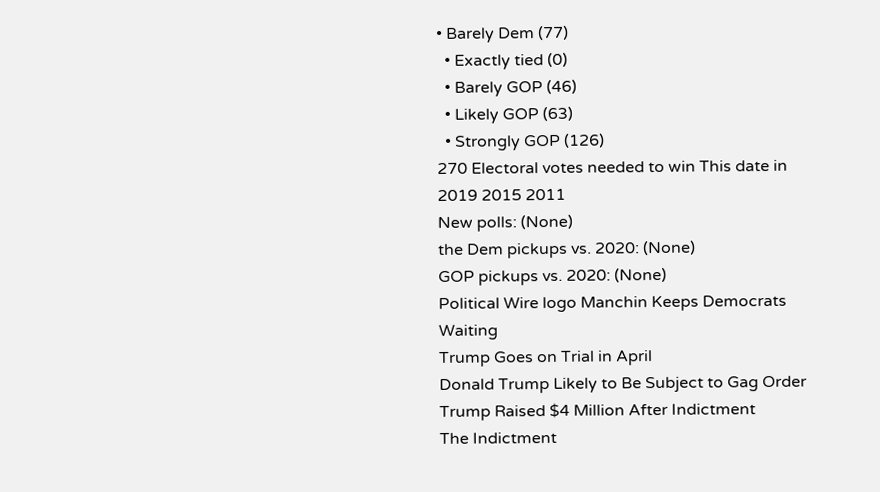• Barely Dem (77)
  • Exactly tied (0)
  • Barely GOP (46)
  • Likely GOP (63)
  • Strongly GOP (126)
270 Electoral votes needed to win This date in 2019 2015 2011
New polls: (None)
the Dem pickups vs. 2020: (None)
GOP pickups vs. 2020: (None)
Political Wire logo Manchin Keeps Democrats Waiting
Trump Goes on Trial in April
Donald Trump Likely to Be Subject to Gag Order
Trump Raised $4 Million After Indictment
The Indictment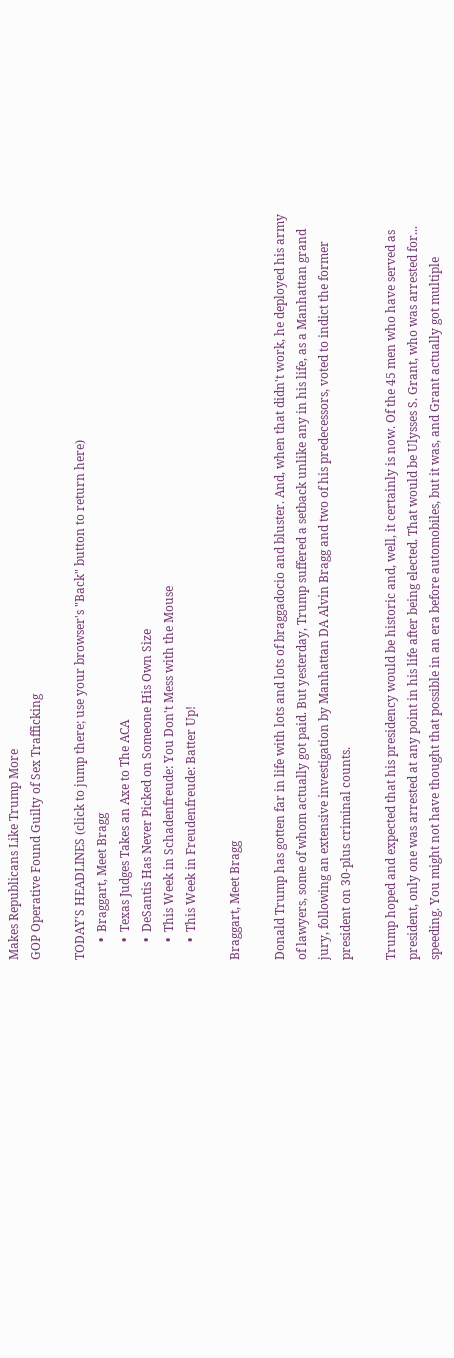Makes Republicans Like Trump More
GOP Operative Found Guilty of Sex Trafficking

TODAY'S HEADLINES (click to jump there; use your browser's "Back" button to return here)
      •  Braggart, Meet Bragg
      •  Texas Judges Takes an Axe to The ACA
      •  DeSantis Has Never Picked on Someone His Own Size
      •  This Week in Schadenfreude: You Don't Mess with the Mouse
      •  This Week in Freudenfreude: Batter Up!

Braggart, Meet Bragg

Donald Trump has gotten far in life with lots and lots of braggadocio and bluster. And, when that didn't work, he deployed his army of lawyers, some of whom actually got paid. But yesterday, Trump suffered a setback unlike any in his life, as a Manhattan grand jury, following an extensive investigation by Manhattan DA Alvin Bragg and two of his predecessors, voted to indict the former president on 30-plus criminal counts.

Trump hoped and expected that his presidency would be historic and, well, it certainly is now. Of the 45 men who have served as president, only one was arrested at any point in his life after being elected. That would be Ulysses S. Grant, who was arrested for... speeding. You might not have thought that possible in an era before automobiles, but it was, and Grant actually got multiple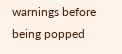warnings before being popped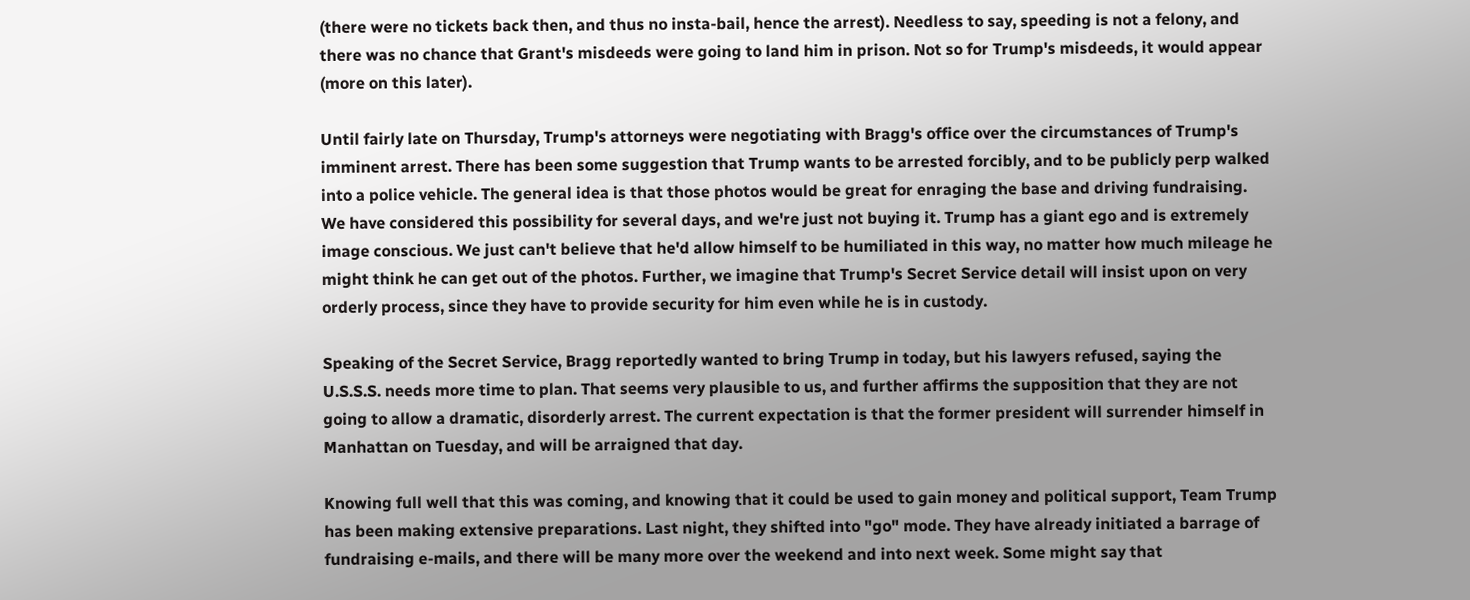(there were no tickets back then, and thus no insta-bail, hence the arrest). Needless to say, speeding is not a felony, and there was no chance that Grant's misdeeds were going to land him in prison. Not so for Trump's misdeeds, it would appear (more on this later).

Until fairly late on Thursday, Trump's attorneys were negotiating with Bragg's office over the circumstances of Trump's imminent arrest. There has been some suggestion that Trump wants to be arrested forcibly, and to be publicly perp walked into a police vehicle. The general idea is that those photos would be great for enraging the base and driving fundraising. We have considered this possibility for several days, and we're just not buying it. Trump has a giant ego and is extremely image conscious. We just can't believe that he'd allow himself to be humiliated in this way, no matter how much mileage he might think he can get out of the photos. Further, we imagine that Trump's Secret Service detail will insist upon on very orderly process, since they have to provide security for him even while he is in custody.

Speaking of the Secret Service, Bragg reportedly wanted to bring Trump in today, but his lawyers refused, saying the U.S.S.S. needs more time to plan. That seems very plausible to us, and further affirms the supposition that they are not going to allow a dramatic, disorderly arrest. The current expectation is that the former president will surrender himself in Manhattan on Tuesday, and will be arraigned that day.

Knowing full well that this was coming, and knowing that it could be used to gain money and political support, Team Trump has been making extensive preparations. Last night, they shifted into "go" mode. They have already initiated a barrage of fundraising e-mails, and there will be many more over the weekend and into next week. Some might say that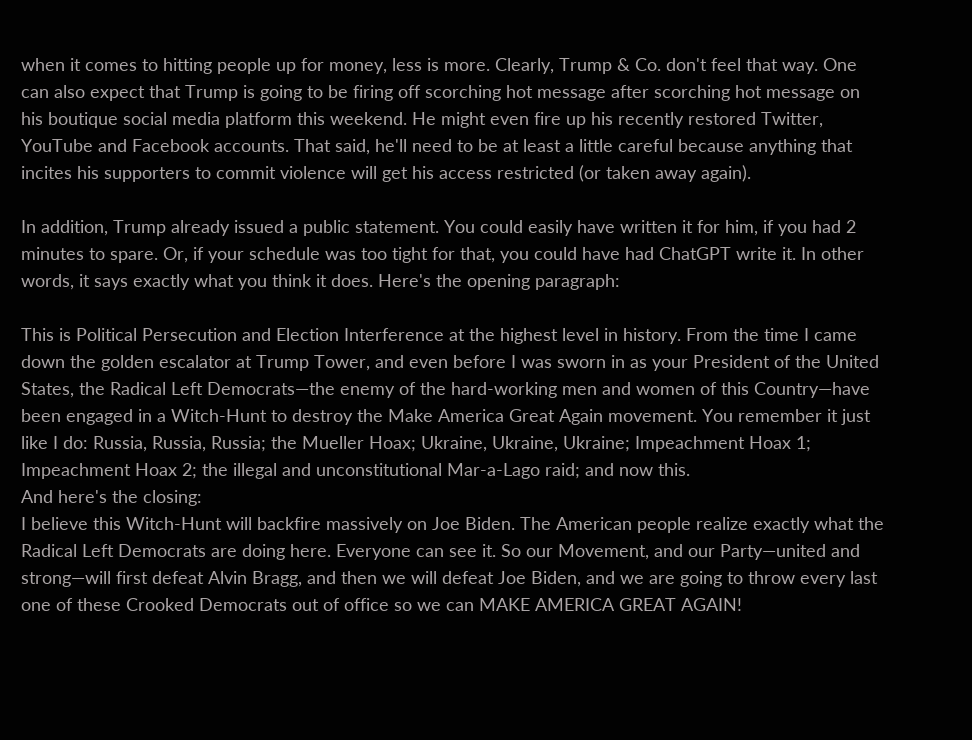when it comes to hitting people up for money, less is more. Clearly, Trump & Co. don't feel that way. One can also expect that Trump is going to be firing off scorching hot message after scorching hot message on his boutique social media platform this weekend. He might even fire up his recently restored Twitter, YouTube and Facebook accounts. That said, he'll need to be at least a little careful because anything that incites his supporters to commit violence will get his access restricted (or taken away again).

In addition, Trump already issued a public statement. You could easily have written it for him, if you had 2 minutes to spare. Or, if your schedule was too tight for that, you could have had ChatGPT write it. In other words, it says exactly what you think it does. Here's the opening paragraph:

This is Political Persecution and Election Interference at the highest level in history. From the time I came down the golden escalator at Trump Tower, and even before I was sworn in as your President of the United States, the Radical Left Democrats—the enemy of the hard-working men and women of this Country—have been engaged in a Witch-Hunt to destroy the Make America Great Again movement. You remember it just like I do: Russia, Russia, Russia; the Mueller Hoax; Ukraine, Ukraine, Ukraine; Impeachment Hoax 1; Impeachment Hoax 2; the illegal and unconstitutional Mar-a-Lago raid; and now this.
And here's the closing:
I believe this Witch-Hunt will backfire massively on Joe Biden. The American people realize exactly what the Radical Left Democrats are doing here. Everyone can see it. So our Movement, and our Party—united and strong—will first defeat Alvin Bragg, and then we will defeat Joe Biden, and we are going to throw every last one of these Crooked Democrats out of office so we can MAKE AMERICA GREAT AGAIN!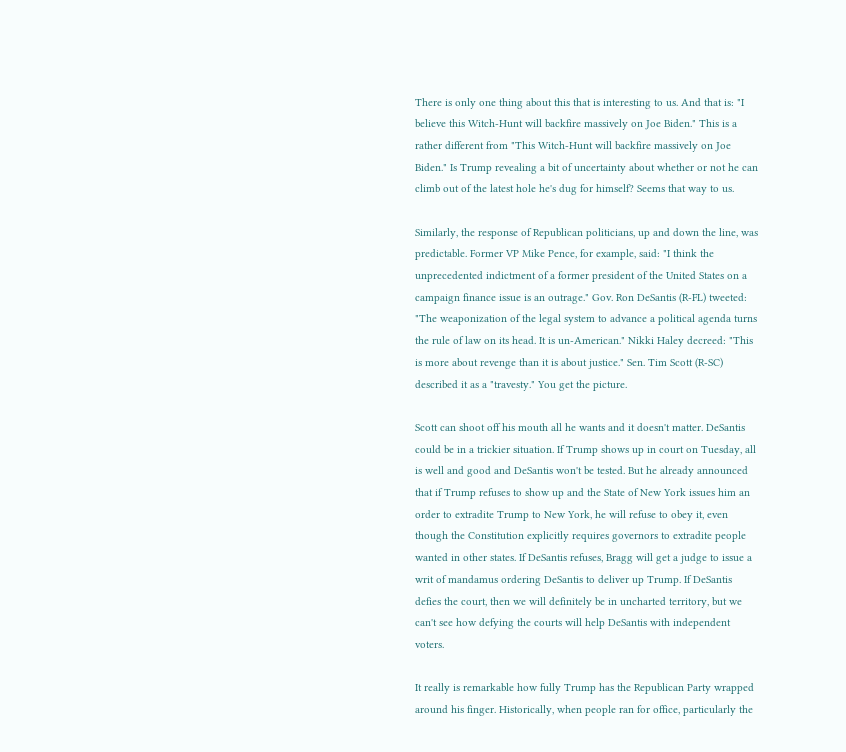There is only one thing about this that is interesting to us. And that is: "I believe this Witch-Hunt will backfire massively on Joe Biden." This is a rather different from "This Witch-Hunt will backfire massively on Joe Biden." Is Trump revealing a bit of uncertainty about whether or not he can climb out of the latest hole he's dug for himself? Seems that way to us.

Similarly, the response of Republican politicians, up and down the line, was predictable. Former VP Mike Pence, for example, said: "I think the unprecedented indictment of a former president of the United States on a campaign finance issue is an outrage." Gov. Ron DeSantis (R-FL) tweeted: "The weaponization of the legal system to advance a political agenda turns the rule of law on its head. It is un-American." Nikki Haley decreed: "This is more about revenge than it is about justice." Sen. Tim Scott (R-SC) described it as a "travesty." You get the picture.

Scott can shoot off his mouth all he wants and it doesn't matter. DeSantis could be in a trickier situation. If Trump shows up in court on Tuesday, all is well and good and DeSantis won't be tested. But he already announced that if Trump refuses to show up and the State of New York issues him an order to extradite Trump to New York, he will refuse to obey it, even though the Constitution explicitly requires governors to extradite people wanted in other states. If DeSantis refuses, Bragg will get a judge to issue a writ of mandamus ordering DeSantis to deliver up Trump. If DeSantis defies the court, then we will definitely be in uncharted territory, but we can't see how defying the courts will help DeSantis with independent voters.

It really is remarkable how fully Trump has the Republican Party wrapped around his finger. Historically, when people ran for office, particularly the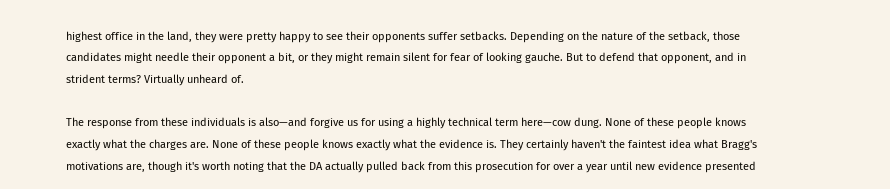highest office in the land, they were pretty happy to see their opponents suffer setbacks. Depending on the nature of the setback, those candidates might needle their opponent a bit, or they might remain silent for fear of looking gauche. But to defend that opponent, and in strident terms? Virtually unheard of.

The response from these individuals is also—and forgive us for using a highly technical term here—cow dung. None of these people knows exactly what the charges are. None of these people knows exactly what the evidence is. They certainly haven't the faintest idea what Bragg's motivations are, though it's worth noting that the DA actually pulled back from this prosecution for over a year until new evidence presented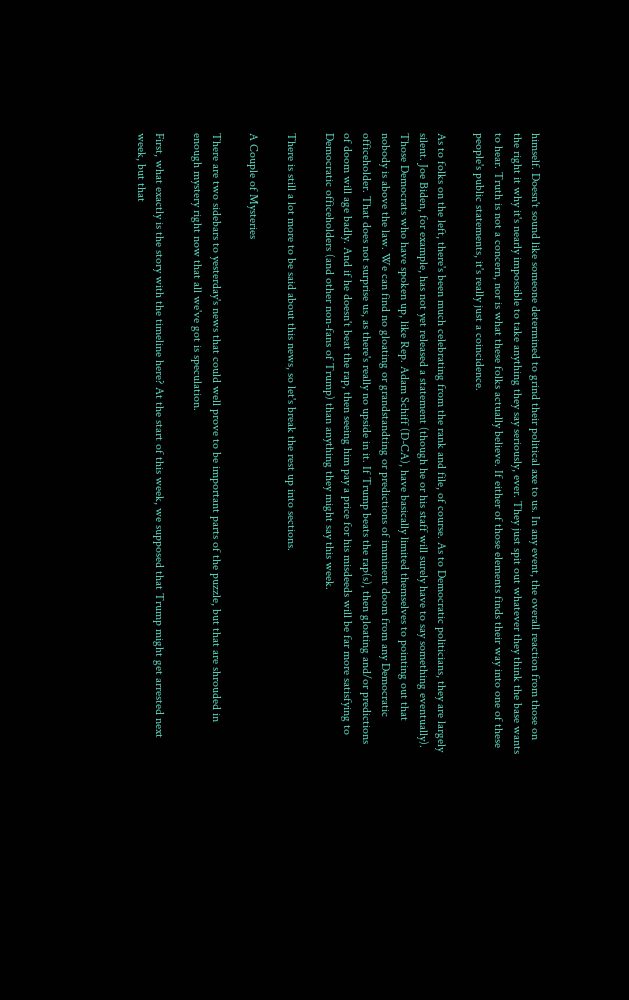himself. Doesn't sound like someone determined to grind their political axe to us. In any event, the overall reaction from those on the right it why it's nearly impossible to take anything they say seriously, ever. They just spit out whatever they think the base wants to hear. Truth is not a concern, nor is what these folks actually believe. If either of those elements finds their way into one of these people's public statements, it's really just a coincidence.

As to folks on the left, there's been much celebrating from the rank and file, of course. As to Democratic politicians, they are largely silent. Joe Biden, for example, has not yet released a statement (though he or his staff will surely have to say something eventually). Those Democrats who have spoken up, like Rep. Adam Schiff (D-CA), have basically limited themselves to pointing out that nobody is above the law. We can find no gloating or grandstandting or predictions of imminent doom from any Democratic officeholder. That does not surprise us, as there's really no upside in it. If Trump beats the rap(s), then gloating and/or predictions of doom will age badly. And if he doesn't beat the rap, then seeing him pay a price for his misdeeds will be far more satisfying to Democratic officeholders (and other non-fans of Trump) than anything they might say this week.

There is still a lot more to be said about this news, so let's break the rest up into sections.

A Couple of Mysteries

There are two sidebars to yesterday's news that could well prove to be important parts of the puzzle, but that are shrouded in enough mystery right now that all we've got is speculation.

First, what exactly is the story with the timeline here? At the start of this week, we supposed that Trump might get arrested next week, but that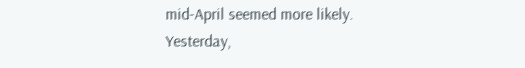mid-April seemed more likely. Yesterday,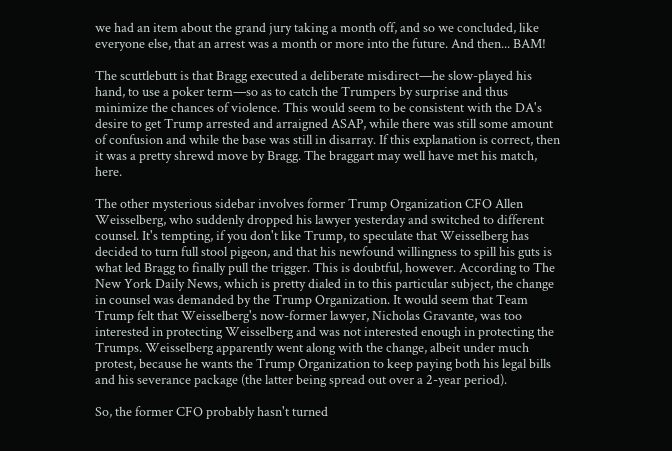we had an item about the grand jury taking a month off, and so we concluded, like everyone else, that an arrest was a month or more into the future. And then... BAM!

The scuttlebutt is that Bragg executed a deliberate misdirect—he slow-played his hand, to use a poker term—so as to catch the Trumpers by surprise and thus minimize the chances of violence. This would seem to be consistent with the DA's desire to get Trump arrested and arraigned ASAP, while there was still some amount of confusion and while the base was still in disarray. If this explanation is correct, then it was a pretty shrewd move by Bragg. The braggart may well have met his match, here.

The other mysterious sidebar involves former Trump Organization CFO Allen Weisselberg, who suddenly dropped his lawyer yesterday and switched to different counsel. It's tempting, if you don't like Trump, to speculate that Weisselberg has decided to turn full stool pigeon, and that his newfound willingness to spill his guts is what led Bragg to finally pull the trigger. This is doubtful, however. According to The New York Daily News, which is pretty dialed in to this particular subject, the change in counsel was demanded by the Trump Organization. It would seem that Team Trump felt that Weisselberg's now-former lawyer, Nicholas Gravante, was too interested in protecting Weisselberg and was not interested enough in protecting the Trumps. Weisselberg apparently went along with the change, albeit under much protest, because he wants the Trump Organization to keep paying both his legal bills and his severance package (the latter being spread out over a 2-year period).

So, the former CFO probably hasn't turned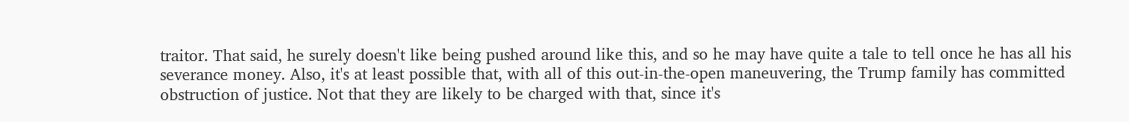traitor. That said, he surely doesn't like being pushed around like this, and so he may have quite a tale to tell once he has all his severance money. Also, it's at least possible that, with all of this out-in-the-open maneuvering, the Trump family has committed obstruction of justice. Not that they are likely to be charged with that, since it's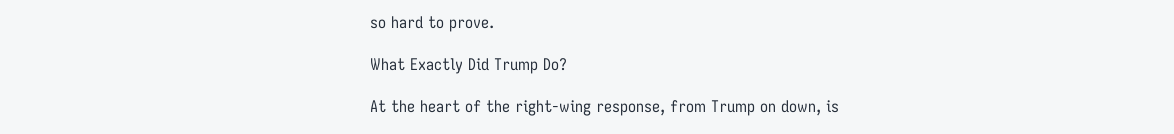so hard to prove.

What Exactly Did Trump Do?

At the heart of the right-wing response, from Trump on down, is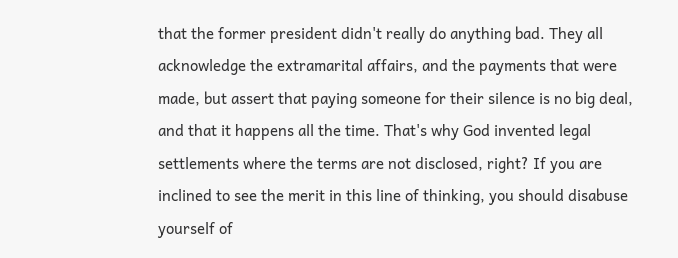that the former president didn't really do anything bad. They all acknowledge the extramarital affairs, and the payments that were made, but assert that paying someone for their silence is no big deal, and that it happens all the time. That's why God invented legal settlements where the terms are not disclosed, right? If you are inclined to see the merit in this line of thinking, you should disabuse yourself of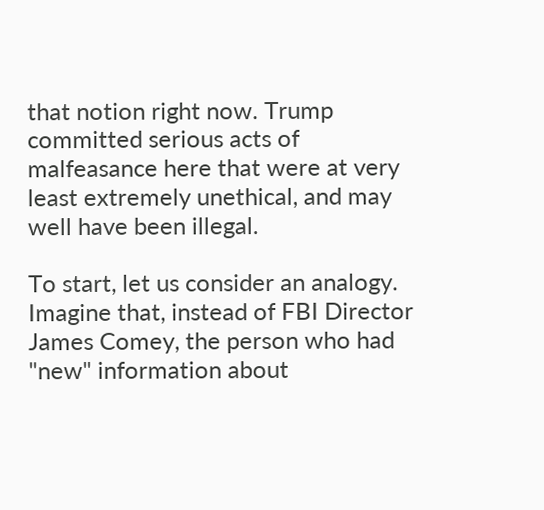that notion right now. Trump committed serious acts of malfeasance here that were at very least extremely unethical, and may well have been illegal.

To start, let us consider an analogy. Imagine that, instead of FBI Director James Comey, the person who had "new" information about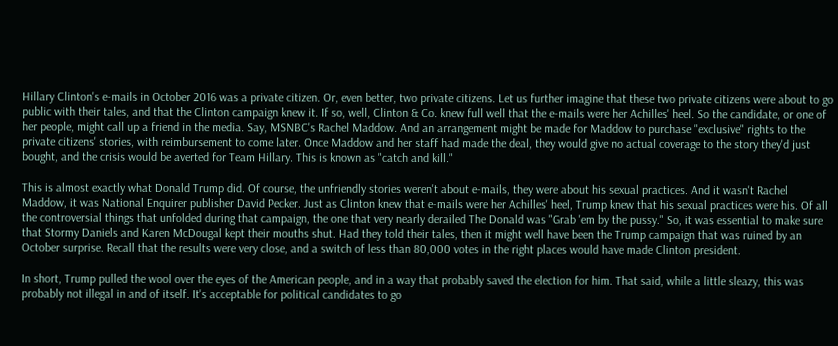Hillary Clinton's e-mails in October 2016 was a private citizen. Or, even better, two private citizens. Let us further imagine that these two private citizens were about to go public with their tales, and that the Clinton campaign knew it. If so, well, Clinton & Co. knew full well that the e-mails were her Achilles' heel. So the candidate, or one of her people, might call up a friend in the media. Say, MSNBC's Rachel Maddow. And an arrangement might be made for Maddow to purchase "exclusive" rights to the private citizens' stories, with reimbursement to come later. Once Maddow and her staff had made the deal, they would give no actual coverage to the story they'd just bought, and the crisis would be averted for Team Hillary. This is known as "catch and kill."

This is almost exactly what Donald Trump did. Of course, the unfriendly stories weren't about e-mails, they were about his sexual practices. And it wasn't Rachel Maddow, it was National Enquirer publisher David Pecker. Just as Clinton knew that e-mails were her Achilles' heel, Trump knew that his sexual practices were his. Of all the controversial things that unfolded during that campaign, the one that very nearly derailed The Donald was "Grab 'em by the pussy." So, it was essential to make sure that Stormy Daniels and Karen McDougal kept their mouths shut. Had they told their tales, then it might well have been the Trump campaign that was ruined by an October surprise. Recall that the results were very close, and a switch of less than 80,000 votes in the right places would have made Clinton president.

In short, Trump pulled the wool over the eyes of the American people, and in a way that probably saved the election for him. That said, while a little sleazy, this was probably not illegal in and of itself. It's acceptable for political candidates to go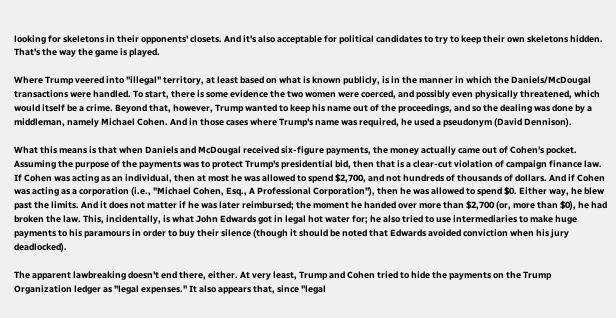looking for skeletons in their opponents' closets. And it's also acceptable for political candidates to try to keep their own skeletons hidden. That's the way the game is played.

Where Trump veered into "illegal" territory, at least based on what is known publicly, is in the manner in which the Daniels/McDougal transactions were handled. To start, there is some evidence the two women were coerced, and possibly even physically threatened, which would itself be a crime. Beyond that, however, Trump wanted to keep his name out of the proceedings, and so the dealing was done by a middleman, namely Michael Cohen. And in those cases where Trump's name was required, he used a pseudonym (David Dennison).

What this means is that when Daniels and McDougal received six-figure payments, the money actually came out of Cohen's pocket. Assuming the purpose of the payments was to protect Trump's presidential bid, then that is a clear-cut violation of campaign finance law. If Cohen was acting as an individual, then at most he was allowed to spend $2,700, and not hundreds of thousands of dollars. And if Cohen was acting as a corporation (i.e., "Michael Cohen, Esq., A Professional Corporation"), then he was allowed to spend $0. Either way, he blew past the limits. And it does not matter if he was later reimbursed; the moment he handed over more than $2,700 (or, more than $0), he had broken the law. This, incidentally, is what John Edwards got in legal hot water for; he also tried to use intermediaries to make huge payments to his paramours in order to buy their silence (though it should be noted that Edwards avoided conviction when his jury deadlocked).

The apparent lawbreaking doesn't end there, either. At very least, Trump and Cohen tried to hide the payments on the Trump Organization ledger as "legal expenses." It also appears that, since "legal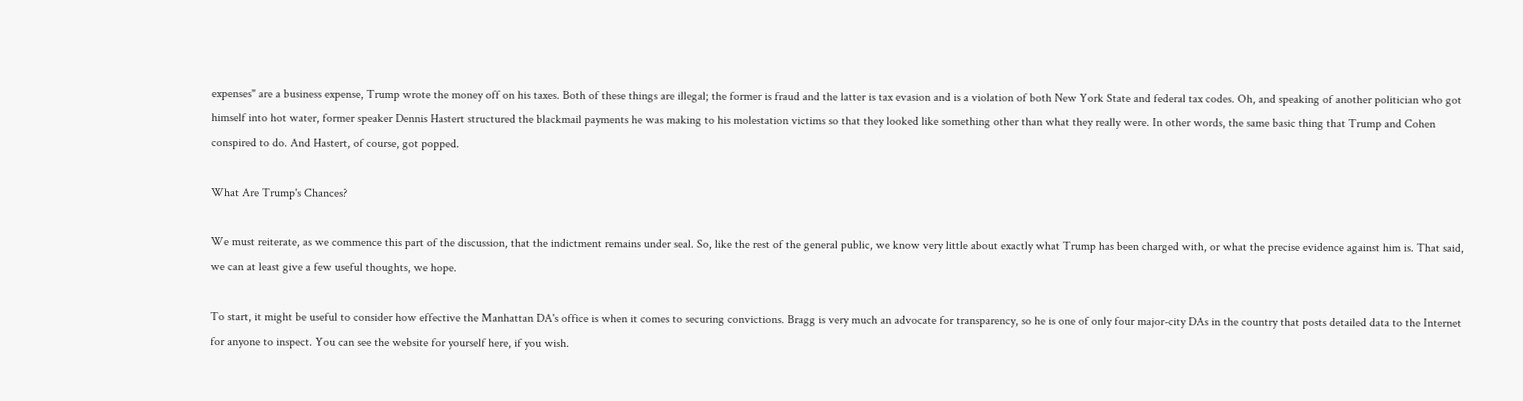expenses" are a business expense, Trump wrote the money off on his taxes. Both of these things are illegal; the former is fraud and the latter is tax evasion and is a violation of both New York State and federal tax codes. Oh, and speaking of another politician who got himself into hot water, former speaker Dennis Hastert structured the blackmail payments he was making to his molestation victims so that they looked like something other than what they really were. In other words, the same basic thing that Trump and Cohen conspired to do. And Hastert, of course, got popped.

What Are Trump's Chances?

We must reiterate, as we commence this part of the discussion, that the indictment remains under seal. So, like the rest of the general public, we know very little about exactly what Trump has been charged with, or what the precise evidence against him is. That said, we can at least give a few useful thoughts, we hope.

To start, it might be useful to consider how effective the Manhattan DA's office is when it comes to securing convictions. Bragg is very much an advocate for transparency, so he is one of only four major-city DAs in the country that posts detailed data to the Internet for anyone to inspect. You can see the website for yourself here, if you wish.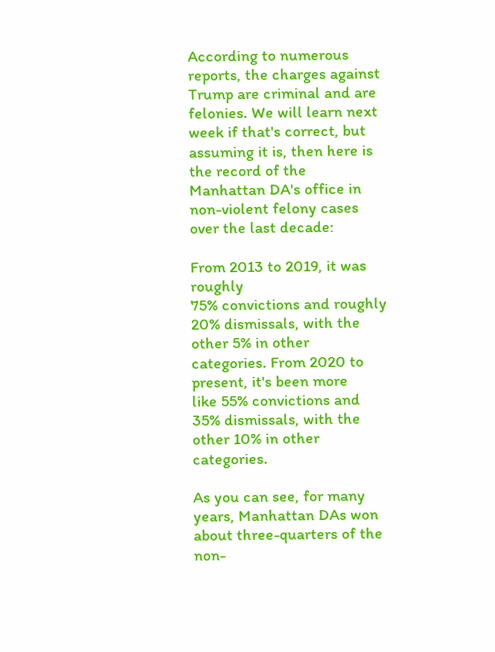According to numerous reports, the charges against Trump are criminal and are felonies. We will learn next week if that's correct, but assuming it is, then here is the record of the Manhattan DA's office in non-violent felony cases over the last decade:

From 2013 to 2019, it was roughly
75% convictions and roughly 20% dismissals, with the other 5% in other categories. From 2020 to present, it's been more
like 55% convictions and 35% dismissals, with the other 10% in other categories.

As you can see, for many years, Manhattan DAs won about three-quarters of the non-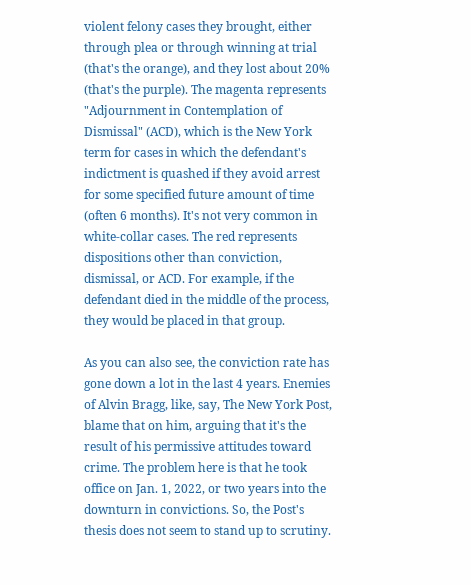violent felony cases they brought, either through plea or through winning at trial (that's the orange), and they lost about 20% (that's the purple). The magenta represents "Adjournment in Contemplation of Dismissal" (ACD), which is the New York term for cases in which the defendant's indictment is quashed if they avoid arrest for some specified future amount of time (often 6 months). It's not very common in white-collar cases. The red represents dispositions other than conviction, dismissal, or ACD. For example, if the defendant died in the middle of the process, they would be placed in that group.

As you can also see, the conviction rate has gone down a lot in the last 4 years. Enemies of Alvin Bragg, like, say, The New York Post, blame that on him, arguing that it's the result of his permissive attitudes toward crime. The problem here is that he took office on Jan. 1, 2022, or two years into the downturn in convictions. So, the Post's thesis does not seem to stand up to scrutiny.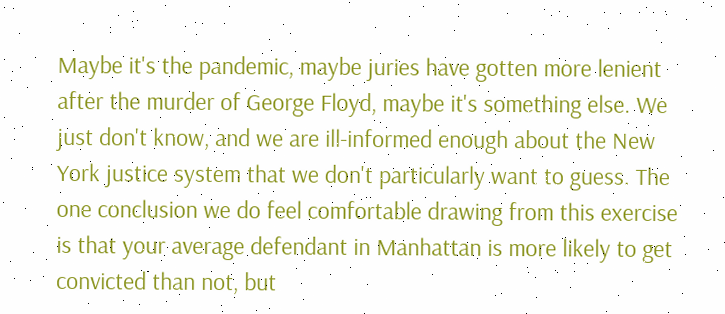Maybe it's the pandemic, maybe juries have gotten more lenient after the murder of George Floyd, maybe it's something else. We just don't know, and we are ill-informed enough about the New York justice system that we don't particularly want to guess. The one conclusion we do feel comfortable drawing from this exercise is that your average defendant in Manhattan is more likely to get convicted than not, but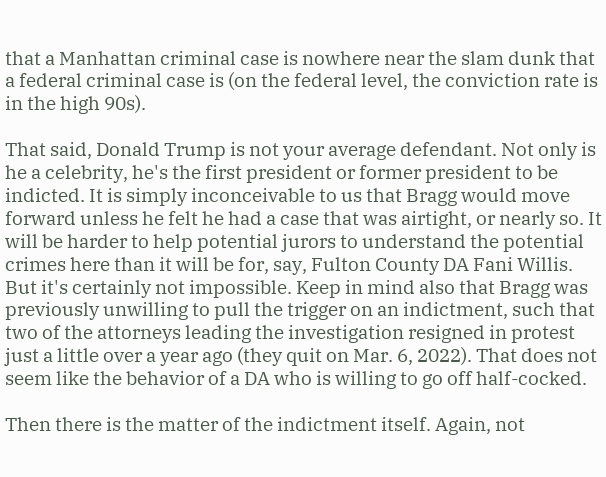that a Manhattan criminal case is nowhere near the slam dunk that a federal criminal case is (on the federal level, the conviction rate is in the high 90s).

That said, Donald Trump is not your average defendant. Not only is he a celebrity, he's the first president or former president to be indicted. It is simply inconceivable to us that Bragg would move forward unless he felt he had a case that was airtight, or nearly so. It will be harder to help potential jurors to understand the potential crimes here than it will be for, say, Fulton County DA Fani Willis. But it's certainly not impossible. Keep in mind also that Bragg was previously unwilling to pull the trigger on an indictment, such that two of the attorneys leading the investigation resigned in protest just a little over a year ago (they quit on Mar. 6, 2022). That does not seem like the behavior of a DA who is willing to go off half-cocked.

Then there is the matter of the indictment itself. Again, not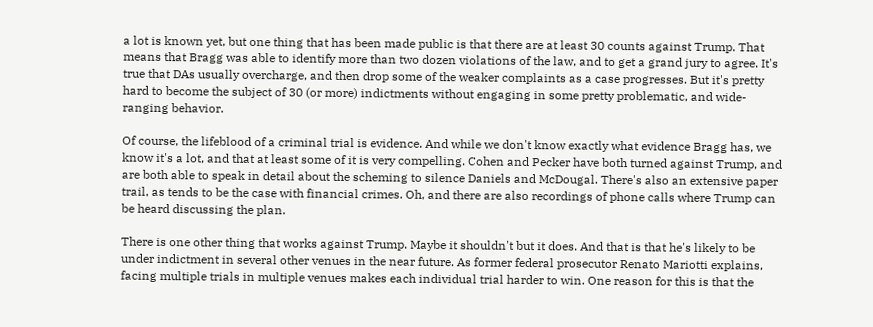a lot is known yet, but one thing that has been made public is that there are at least 30 counts against Trump. That means that Bragg was able to identify more than two dozen violations of the law, and to get a grand jury to agree. It's true that DAs usually overcharge, and then drop some of the weaker complaints as a case progresses. But it's pretty hard to become the subject of 30 (or more) indictments without engaging in some pretty problematic, and wide-ranging behavior.

Of course, the lifeblood of a criminal trial is evidence. And while we don't know exactly what evidence Bragg has, we know it's a lot, and that at least some of it is very compelling. Cohen and Pecker have both turned against Trump, and are both able to speak in detail about the scheming to silence Daniels and McDougal. There's also an extensive paper trail, as tends to be the case with financial crimes. Oh, and there are also recordings of phone calls where Trump can be heard discussing the plan.

There is one other thing that works against Trump. Maybe it shouldn't but it does. And that is that he's likely to be under indictment in several other venues in the near future. As former federal prosecutor Renato Mariotti explains, facing multiple trials in multiple venues makes each individual trial harder to win. One reason for this is that the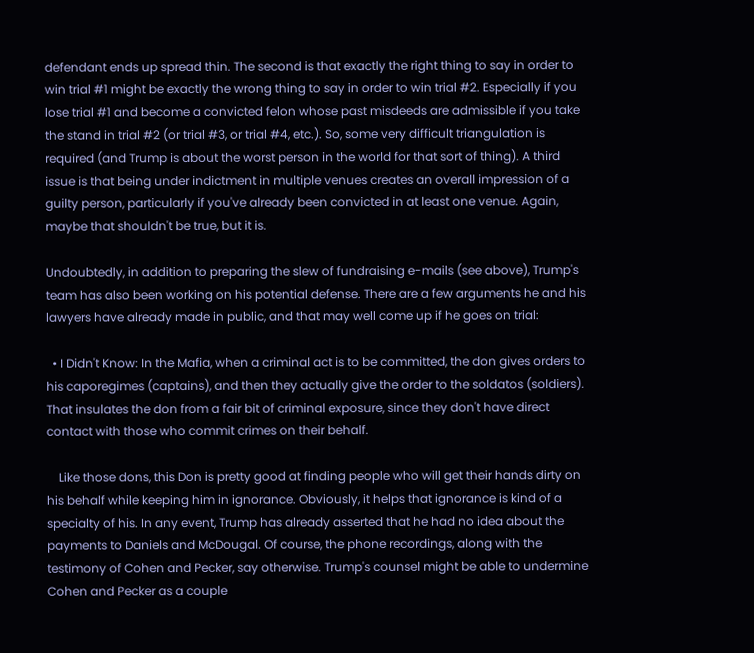defendant ends up spread thin. The second is that exactly the right thing to say in order to win trial #1 might be exactly the wrong thing to say in order to win trial #2. Especially if you lose trial #1 and become a convicted felon whose past misdeeds are admissible if you take the stand in trial #2 (or trial #3, or trial #4, etc.). So, some very difficult triangulation is required (and Trump is about the worst person in the world for that sort of thing). A third issue is that being under indictment in multiple venues creates an overall impression of a guilty person, particularly if you've already been convicted in at least one venue. Again, maybe that shouldn't be true, but it is.

Undoubtedly, in addition to preparing the slew of fundraising e-mails (see above), Trump's team has also been working on his potential defense. There are a few arguments he and his lawyers have already made in public, and that may well come up if he goes on trial:

  • I Didn't Know: In the Mafia, when a criminal act is to be committed, the don gives orders to his caporegimes (captains), and then they actually give the order to the soldatos (soldiers). That insulates the don from a fair bit of criminal exposure, since they don't have direct contact with those who commit crimes on their behalf.

    Like those dons, this Don is pretty good at finding people who will get their hands dirty on his behalf while keeping him in ignorance. Obviously, it helps that ignorance is kind of a specialty of his. In any event, Trump has already asserted that he had no idea about the payments to Daniels and McDougal. Of course, the phone recordings, along with the testimony of Cohen and Pecker, say otherwise. Trump's counsel might be able to undermine Cohen and Pecker as a couple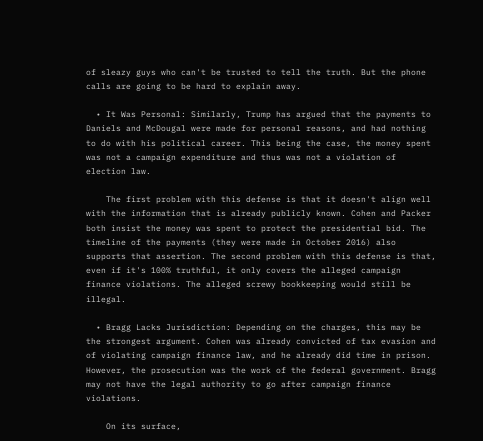of sleazy guys who can't be trusted to tell the truth. But the phone calls are going to be hard to explain away.

  • It Was Personal: Similarly, Trump has argued that the payments to Daniels and McDougal were made for personal reasons, and had nothing to do with his political career. This being the case, the money spent was not a campaign expenditure and thus was not a violation of election law.

    The first problem with this defense is that it doesn't align well with the information that is already publicly known. Cohen and Packer both insist the money was spent to protect the presidential bid. The timeline of the payments (they were made in October 2016) also supports that assertion. The second problem with this defense is that, even if it's 100% truthful, it only covers the alleged campaign finance violations. The alleged screwy bookkeeping would still be illegal.

  • Bragg Lacks Jurisdiction: Depending on the charges, this may be the strongest argument. Cohen was already convicted of tax evasion and of violating campaign finance law, and he already did time in prison. However, the prosecution was the work of the federal government. Bragg may not have the legal authority to go after campaign finance violations.

    On its surface,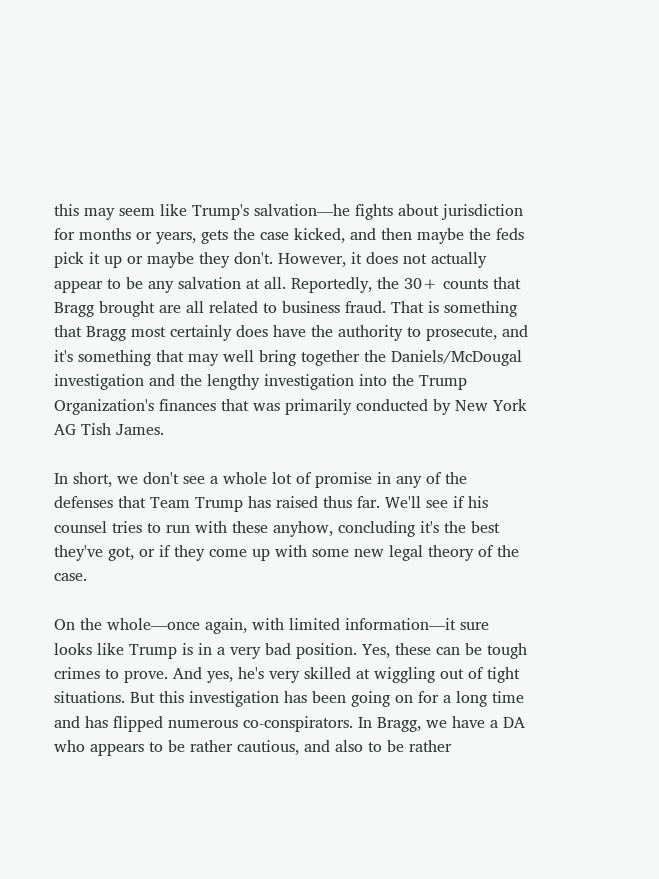this may seem like Trump's salvation—he fights about jurisdiction for months or years, gets the case kicked, and then maybe the feds pick it up or maybe they don't. However, it does not actually appear to be any salvation at all. Reportedly, the 30+ counts that Bragg brought are all related to business fraud. That is something that Bragg most certainly does have the authority to prosecute, and it's something that may well bring together the Daniels/McDougal investigation and the lengthy investigation into the Trump Organization's finances that was primarily conducted by New York AG Tish James.

In short, we don't see a whole lot of promise in any of the defenses that Team Trump has raised thus far. We'll see if his counsel tries to run with these anyhow, concluding it's the best they've got, or if they come up with some new legal theory of the case.

On the whole—once again, with limited information—it sure looks like Trump is in a very bad position. Yes, these can be tough crimes to prove. And yes, he's very skilled at wiggling out of tight situations. But this investigation has been going on for a long time and has flipped numerous co-conspirators. In Bragg, we have a DA who appears to be rather cautious, and also to be rather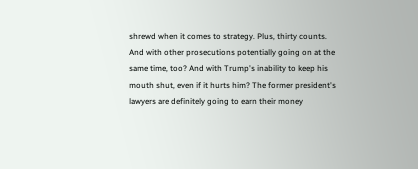shrewd when it comes to strategy. Plus, thirty counts. And with other prosecutions potentially going on at the same time, too? And with Trump's inability to keep his mouth shut, even if it hurts him? The former president's lawyers are definitely going to earn their money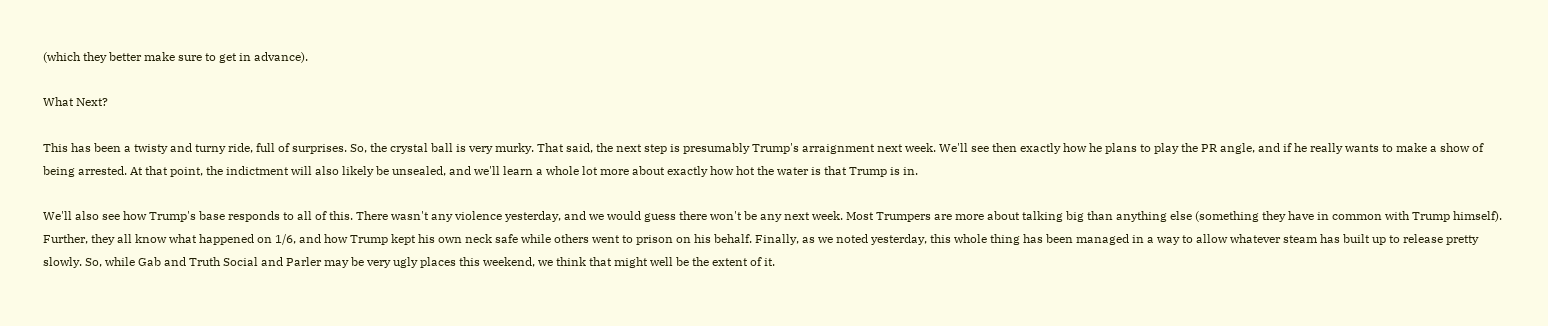(which they better make sure to get in advance).

What Next?

This has been a twisty and turny ride, full of surprises. So, the crystal ball is very murky. That said, the next step is presumably Trump's arraignment next week. We'll see then exactly how he plans to play the PR angle, and if he really wants to make a show of being arrested. At that point, the indictment will also likely be unsealed, and we'll learn a whole lot more about exactly how hot the water is that Trump is in.

We'll also see how Trump's base responds to all of this. There wasn't any violence yesterday, and we would guess there won't be any next week. Most Trumpers are more about talking big than anything else (something they have in common with Trump himself). Further, they all know what happened on 1/6, and how Trump kept his own neck safe while others went to prison on his behalf. Finally, as we noted yesterday, this whole thing has been managed in a way to allow whatever steam has built up to release pretty slowly. So, while Gab and Truth Social and Parler may be very ugly places this weekend, we think that might well be the extent of it.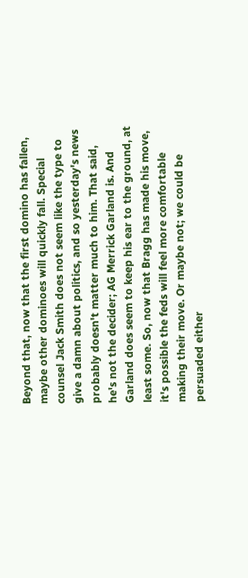Beyond that, now that the first domino has fallen, maybe other dominoes will quickly fall. Special counsel Jack Smith does not seem like the type to give a damn about politics, and so yesterday's news probably doesn't matter much to him. That said, he's not the decider; AG Merrick Garland is. And Garland does seem to keep his ear to the ground, at least some. So, now that Bragg has made his move, it's possible the feds will feel more comfortable making their move. Or maybe not; we could be persuaded either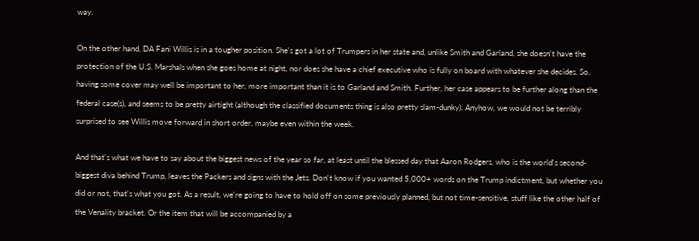way.

On the other hand, DA Fani Willis is in a tougher position. She's got a lot of Trumpers in her state and, unlike Smith and Garland, she doesn't have the protection of the U.S. Marshals when she goes home at night, nor does she have a chief executive who is fully on board with whatever she decides. So, having some cover may well be important to her, more important than it is to Garland and Smith. Further, her case appears to be further along than the federal case(s), and seems to be pretty airtight (although the classified documents thing is also pretty slam-dunky). Anyhow, we would not be terribly surprised to see Willis move forward in short order, maybe even within the week.

And that's what we have to say about the biggest news of the year so far, at least until the blessed day that Aaron Rodgers, who is the world's second-biggest diva behind Trump, leaves the Packers and signs with the Jets. Don't know if you wanted 5,000+ words on the Trump indictment, but whether you did or not, that's what you got. As a result, we're going to have to hold off on some previously planned, but not time-sensitive, stuff like the other half of the Venality bracket. Or the item that will be accompanied by a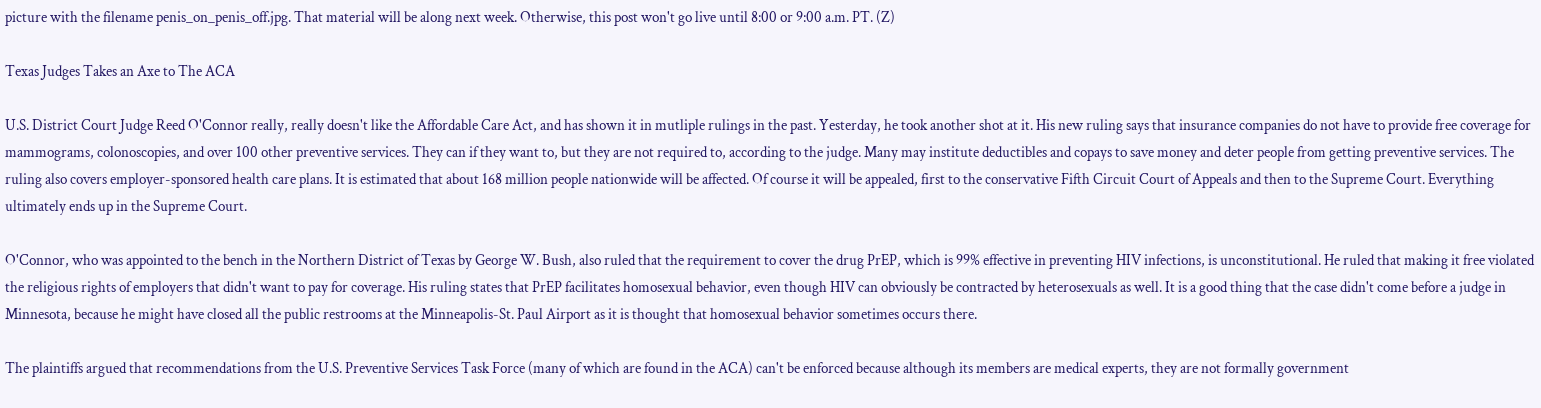picture with the filename penis_on_penis_off.jpg. That material will be along next week. Otherwise, this post won't go live until 8:00 or 9:00 a.m. PT. (Z)

Texas Judges Takes an Axe to The ACA

U.S. District Court Judge Reed O'Connor really, really doesn't like the Affordable Care Act, and has shown it in mutliple rulings in the past. Yesterday, he took another shot at it. His new ruling says that insurance companies do not have to provide free coverage for mammograms, colonoscopies, and over 100 other preventive services. They can if they want to, but they are not required to, according to the judge. Many may institute deductibles and copays to save money and deter people from getting preventive services. The ruling also covers employer-sponsored health care plans. It is estimated that about 168 million people nationwide will be affected. Of course it will be appealed, first to the conservative Fifth Circuit Court of Appeals and then to the Supreme Court. Everything ultimately ends up in the Supreme Court.

O'Connor, who was appointed to the bench in the Northern District of Texas by George W. Bush, also ruled that the requirement to cover the drug PrEP, which is 99% effective in preventing HIV infections, is unconstitutional. He ruled that making it free violated the religious rights of employers that didn't want to pay for coverage. His ruling states that PrEP facilitates homosexual behavior, even though HIV can obviously be contracted by heterosexuals as well. It is a good thing that the case didn't come before a judge in Minnesota, because he might have closed all the public restrooms at the Minneapolis-St. Paul Airport as it is thought that homosexual behavior sometimes occurs there.

The plaintiffs argued that recommendations from the U.S. Preventive Services Task Force (many of which are found in the ACA) can't be enforced because although its members are medical experts, they are not formally government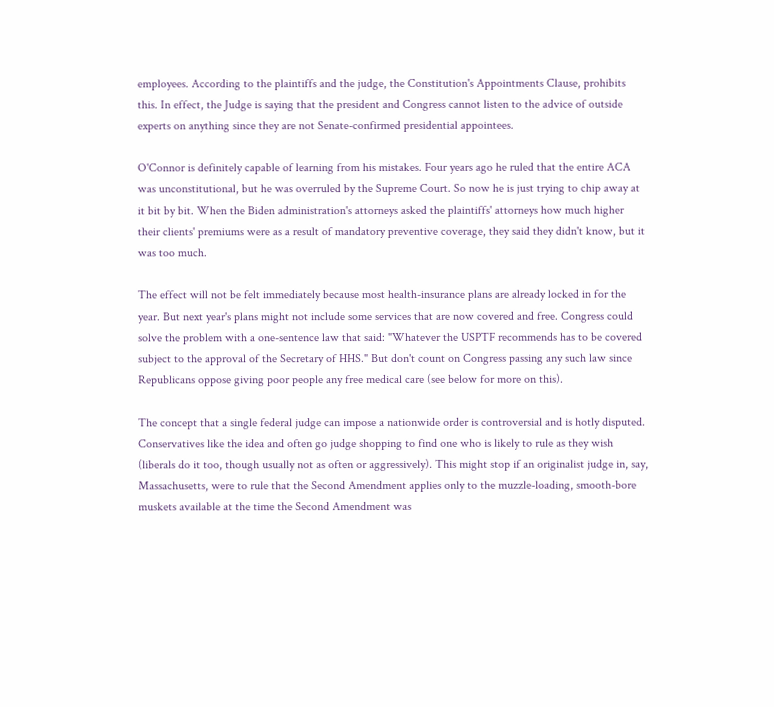employees. According to the plaintiffs and the judge, the Constitution's Appointments Clause, prohibits this. In effect, the Judge is saying that the president and Congress cannot listen to the advice of outside experts on anything since they are not Senate-confirmed presidential appointees.

O'Connor is definitely capable of learning from his mistakes. Four years ago he ruled that the entire ACA was unconstitutional, but he was overruled by the Supreme Court. So now he is just trying to chip away at it bit by bit. When the Biden administration's attorneys asked the plaintiffs' attorneys how much higher their clients' premiums were as a result of mandatory preventive coverage, they said they didn't know, but it was too much.

The effect will not be felt immediately because most health-insurance plans are already locked in for the year. But next year's plans might not include some services that are now covered and free. Congress could solve the problem with a one-sentence law that said: "Whatever the USPTF recommends has to be covered subject to the approval of the Secretary of HHS." But don't count on Congress passing any such law since Republicans oppose giving poor people any free medical care (see below for more on this).

The concept that a single federal judge can impose a nationwide order is controversial and is hotly disputed. Conservatives like the idea and often go judge shopping to find one who is likely to rule as they wish (liberals do it too, though usually not as often or aggressively). This might stop if an originalist judge in, say, Massachusetts, were to rule that the Second Amendment applies only to the muzzle-loading, smooth-bore muskets available at the time the Second Amendment was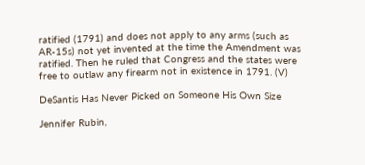ratified (1791) and does not apply to any arms (such as AR-15s) not yet invented at the time the Amendment was ratified. Then he ruled that Congress and the states were free to outlaw any firearm not in existence in 1791. (V)

DeSantis Has Never Picked on Someone His Own Size

Jennifer Rubin,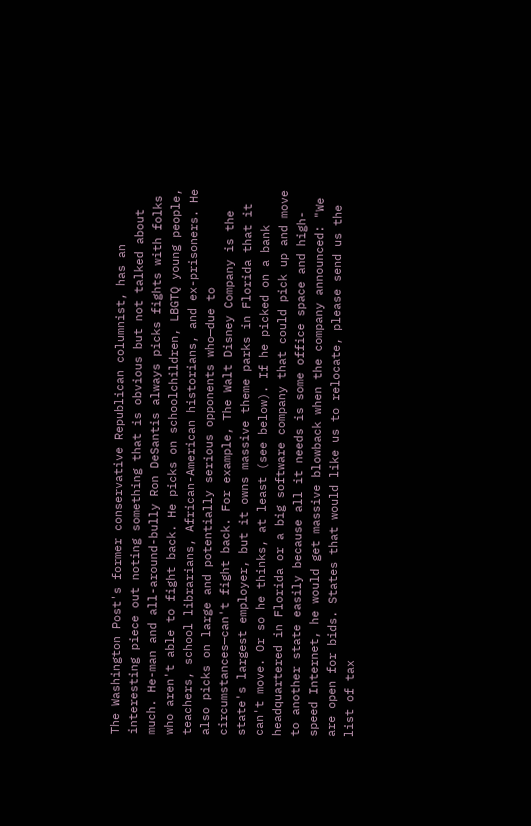The Washington Post's former conservative Republican columnist, has an interesting piece out noting something that is obvious but not talked about much. He-man and all-around-bully Ron DeSantis always picks fights with folks who aren't able to fight back. He picks on schoolchildren, LBGTQ young people, teachers, school librarians, African-American historians, and ex-prisoners. He also picks on large and potentially serious opponents who—due to circumstances—can't fight back. For example, The Walt Disney Company is the state's largest employer, but it owns massive theme parks in Florida that it can't move. Or so he thinks, at least (see below). If he picked on a bank headquartered in Florida or a big software company that could pick up and move to another state easily because all it needs is some office space and high-speed Internet, he would get massive blowback when the company announced: "We are open for bids. States that would like us to relocate, please send us the list of tax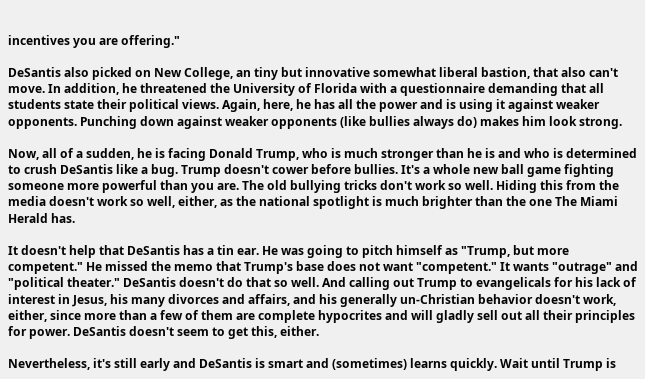incentives you are offering."

DeSantis also picked on New College, an tiny but innovative somewhat liberal bastion, that also can't move. In addition, he threatened the University of Florida with a questionnaire demanding that all students state their political views. Again, here, he has all the power and is using it against weaker opponents. Punching down against weaker opponents (like bullies always do) makes him look strong.

Now, all of a sudden, he is facing Donald Trump, who is much stronger than he is and who is determined to crush DeSantis like a bug. Trump doesn't cower before bullies. It's a whole new ball game fighting someone more powerful than you are. The old bullying tricks don't work so well. Hiding this from the media doesn't work so well, either, as the national spotlight is much brighter than the one The Miami Herald has.

It doesn't help that DeSantis has a tin ear. He was going to pitch himself as "Trump, but more competent." He missed the memo that Trump's base does not want "competent." It wants "outrage" and "political theater." DeSantis doesn't do that so well. And calling out Trump to evangelicals for his lack of interest in Jesus, his many divorces and affairs, and his generally un-Christian behavior doesn't work, either, since more than a few of them are complete hypocrites and will gladly sell out all their principles for power. DeSantis doesn't seem to get this, either.

Nevertheless, it's still early and DeSantis is smart and (sometimes) learns quickly. Wait until Trump is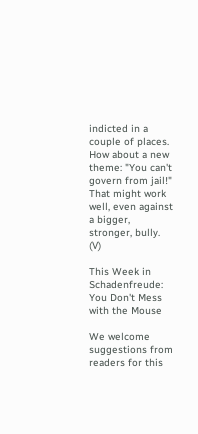indicted in a couple of places. How about a new theme: "You can't govern from jail!" That might work well, even against a bigger, stronger, bully. (V)

This Week in Schadenfreude: You Don't Mess with the Mouse

We welcome suggestions from readers for this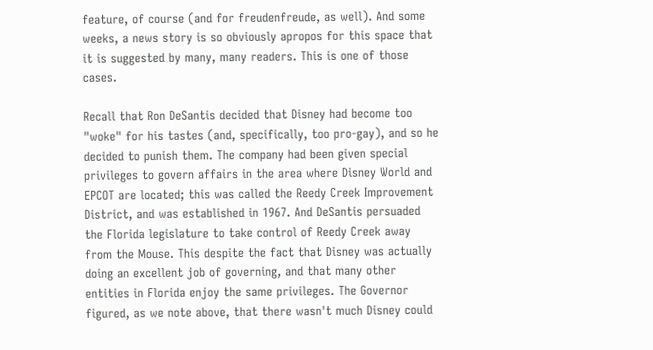feature, of course (and for freudenfreude, as well). And some weeks, a news story is so obviously apropos for this space that it is suggested by many, many readers. This is one of those cases.

Recall that Ron DeSantis decided that Disney had become too "woke" for his tastes (and, specifically, too pro-gay), and so he decided to punish them. The company had been given special privileges to govern affairs in the area where Disney World and EPCOT are located; this was called the Reedy Creek Improvement District, and was established in 1967. And DeSantis persuaded the Florida legislature to take control of Reedy Creek away from the Mouse. This despite the fact that Disney was actually doing an excellent job of governing, and that many other entities in Florida enjoy the same privileges. The Governor figured, as we note above, that there wasn't much Disney could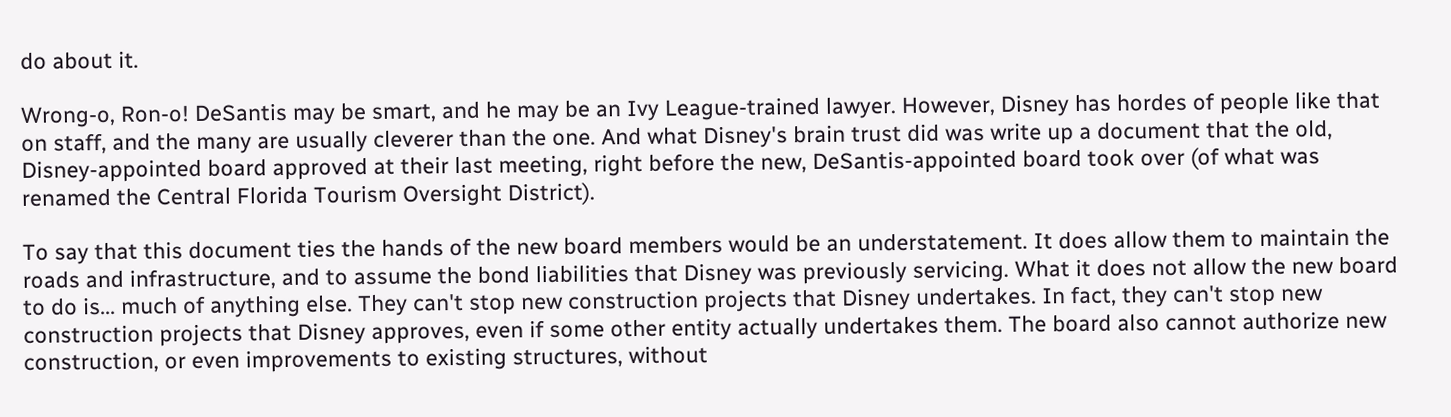do about it.

Wrong-o, Ron-o! DeSantis may be smart, and he may be an Ivy League-trained lawyer. However, Disney has hordes of people like that on staff, and the many are usually cleverer than the one. And what Disney's brain trust did was write up a document that the old, Disney-appointed board approved at their last meeting, right before the new, DeSantis-appointed board took over (of what was renamed the Central Florida Tourism Oversight District).

To say that this document ties the hands of the new board members would be an understatement. It does allow them to maintain the roads and infrastructure, and to assume the bond liabilities that Disney was previously servicing. What it does not allow the new board to do is... much of anything else. They can't stop new construction projects that Disney undertakes. In fact, they can't stop new construction projects that Disney approves, even if some other entity actually undertakes them. The board also cannot authorize new construction, or even improvements to existing structures, without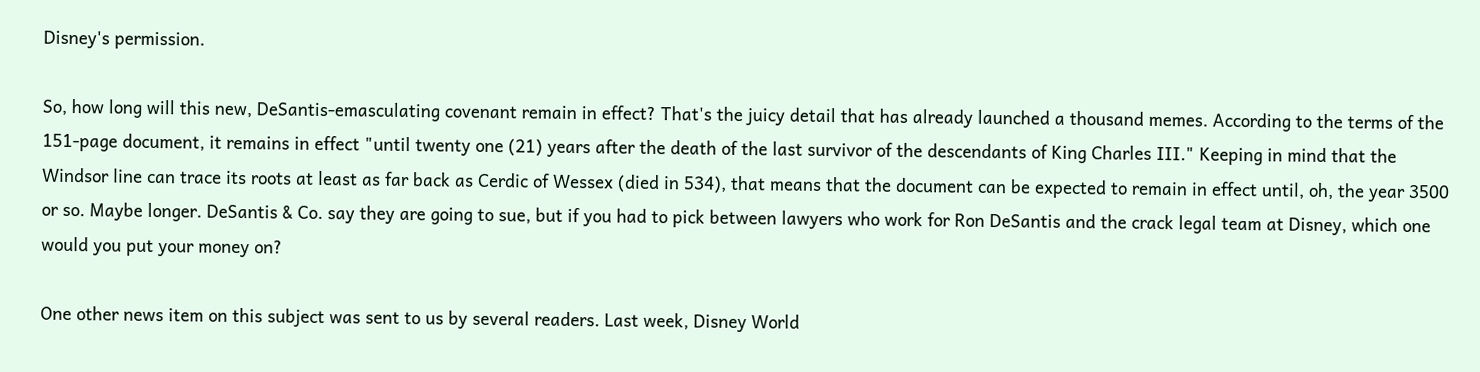Disney's permission.

So, how long will this new, DeSantis-emasculating covenant remain in effect? That's the juicy detail that has already launched a thousand memes. According to the terms of the 151-page document, it remains in effect "until twenty one (21) years after the death of the last survivor of the descendants of King Charles III." Keeping in mind that the Windsor line can trace its roots at least as far back as Cerdic of Wessex (died in 534), that means that the document can be expected to remain in effect until, oh, the year 3500 or so. Maybe longer. DeSantis & Co. say they are going to sue, but if you had to pick between lawyers who work for Ron DeSantis and the crack legal team at Disney, which one would you put your money on?

One other news item on this subject was sent to us by several readers. Last week, Disney World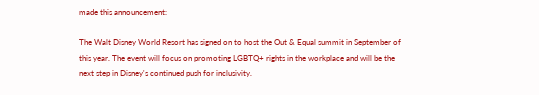made this announcement:

The Walt Disney World Resort has signed on to host the Out & Equal summit in September of this year. The event will focus on promoting LGBTQ+ rights in the workplace and will be the next step in Disney's continued push for inclusivity.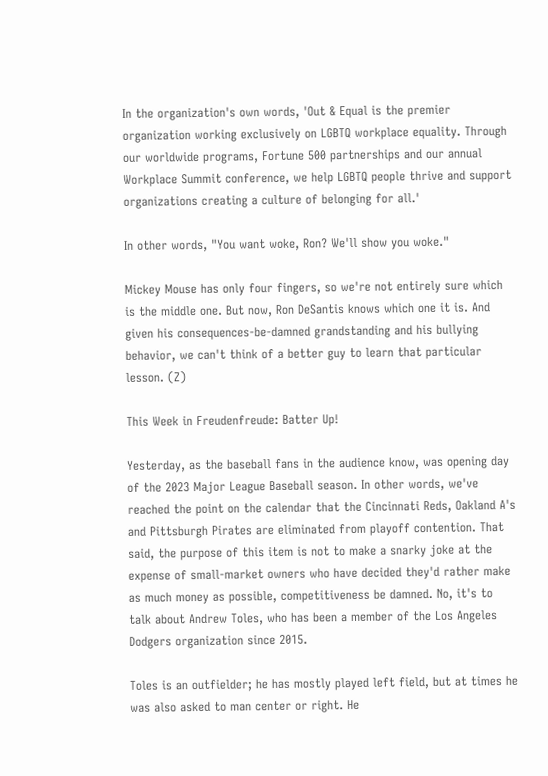In the organization's own words, 'Out & Equal is the premier organization working exclusively on LGBTQ workplace equality. Through our worldwide programs, Fortune 500 partnerships and our annual Workplace Summit conference, we help LGBTQ people thrive and support organizations creating a culture of belonging for all.'

In other words, "You want woke, Ron? We'll show you woke."

Mickey Mouse has only four fingers, so we're not entirely sure which is the middle one. But now, Ron DeSantis knows which one it is. And given his consequences-be-damned grandstanding and his bullying behavior, we can't think of a better guy to learn that particular lesson. (Z)

This Week in Freudenfreude: Batter Up!

Yesterday, as the baseball fans in the audience know, was opening day of the 2023 Major League Baseball season. In other words, we've reached the point on the calendar that the Cincinnati Reds, Oakland A's and Pittsburgh Pirates are eliminated from playoff contention. That said, the purpose of this item is not to make a snarky joke at the expense of small-market owners who have decided they'd rather make as much money as possible, competitiveness be damned. No, it's to talk about Andrew Toles, who has been a member of the Los Angeles Dodgers organization since 2015.

Toles is an outfielder; he has mostly played left field, but at times he was also asked to man center or right. He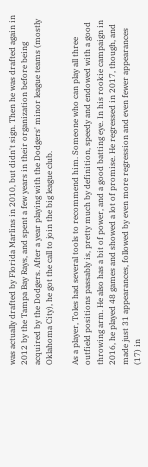was actually drafted by Florida Marlins in 2010, but didn't sign. Then he was drafted again in 2012 by the Tampa Bay Rays, and spent a few years in their organization before being acquired by the Dodgers. After a year playing with the Dodgers' minor league teams (mostly Oklahoma City), he got the call to join the big league club.

As a player, Toles had several tools to recommend him. Someone who can play all three outfield positions passably is, pretty much by definition, speedy and endowed with a good throwing arm. He also has a bit of power, and a good batting eye. In his rookie campaign in 2016, he played 48 games and showed a lot of promise. He regressed in 2017, though, and made just 31 appearances, followed by even more regression and even fewer appearances (17) in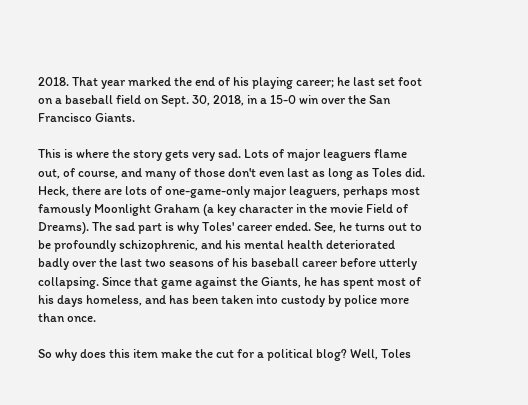2018. That year marked the end of his playing career; he last set foot on a baseball field on Sept. 30, 2018, in a 15-0 win over the San Francisco Giants.

This is where the story gets very sad. Lots of major leaguers flame out, of course, and many of those don't even last as long as Toles did. Heck, there are lots of one-game-only major leaguers, perhaps most famously Moonlight Graham (a key character in the movie Field of Dreams). The sad part is why Toles' career ended. See, he turns out to be profoundly schizophrenic, and his mental health deteriorated badly over the last two seasons of his baseball career before utterly collapsing. Since that game against the Giants, he has spent most of his days homeless, and has been taken into custody by police more than once.

So why does this item make the cut for a political blog? Well, Toles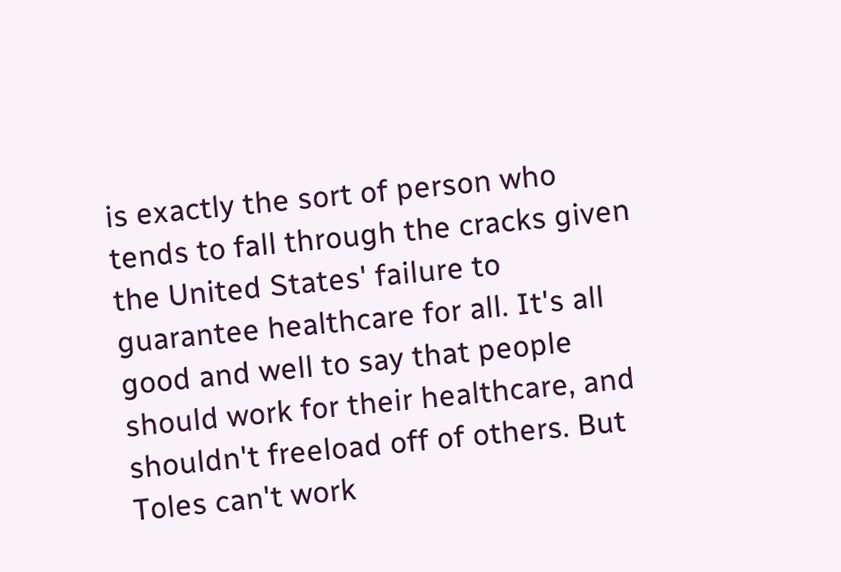is exactly the sort of person who tends to fall through the cracks given the United States' failure to guarantee healthcare for all. It's all good and well to say that people should work for their healthcare, and shouldn't freeload off of others. But Toles can't work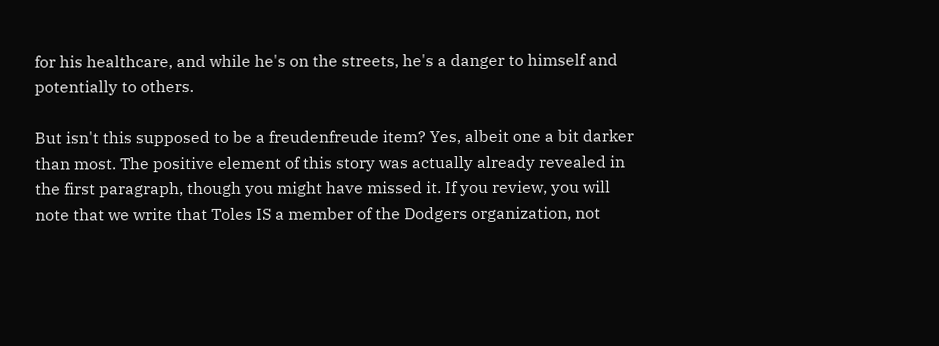for his healthcare, and while he's on the streets, he's a danger to himself and potentially to others.

But isn't this supposed to be a freudenfreude item? Yes, albeit one a bit darker than most. The positive element of this story was actually already revealed in the first paragraph, though you might have missed it. If you review, you will note that we write that Toles IS a member of the Dodgers organization, not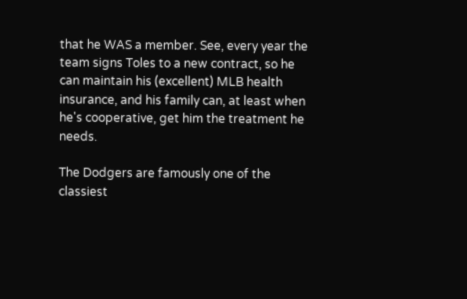that he WAS a member. See, every year the team signs Toles to a new contract, so he can maintain his (excellent) MLB health insurance, and his family can, at least when he's cooperative, get him the treatment he needs.

The Dodgers are famously one of the classiest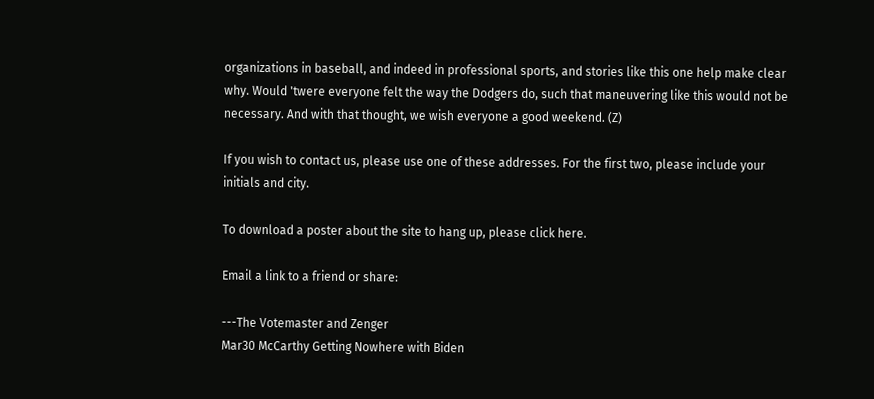organizations in baseball, and indeed in professional sports, and stories like this one help make clear why. Would 'twere everyone felt the way the Dodgers do, such that maneuvering like this would not be necessary. And with that thought, we wish everyone a good weekend. (Z)

If you wish to contact us, please use one of these addresses. For the first two, please include your initials and city.

To download a poster about the site to hang up, please click here.

Email a link to a friend or share:

---The Votemaster and Zenger
Mar30 McCarthy Getting Nowhere with Biden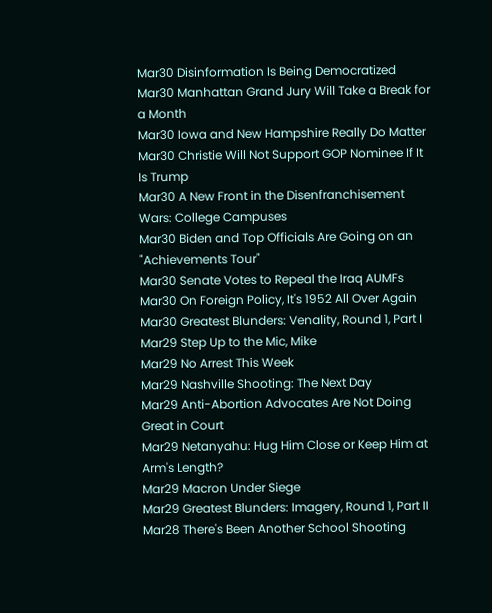Mar30 Disinformation Is Being Democratized
Mar30 Manhattan Grand Jury Will Take a Break for a Month
Mar30 Iowa and New Hampshire Really Do Matter
Mar30 Christie Will Not Support GOP Nominee If It Is Trump
Mar30 A New Front in the Disenfranchisement Wars: College Campuses
Mar30 Biden and Top Officials Are Going on an "Achievements Tour"
Mar30 Senate Votes to Repeal the Iraq AUMFs
Mar30 On Foreign Policy, It's 1952 All Over Again
Mar30 Greatest Blunders: Venality, Round 1, Part I
Mar29 Step Up to the Mic, Mike
Mar29 No Arrest This Week
Mar29 Nashville Shooting: The Next Day
Mar29 Anti-Abortion Advocates Are Not Doing Great in Court
Mar29 Netanyahu: Hug Him Close or Keep Him at Arm's Length?
Mar29 Macron Under Siege
Mar29 Greatest Blunders: Imagery, Round 1, Part II
Mar28 There's Been Another School Shooting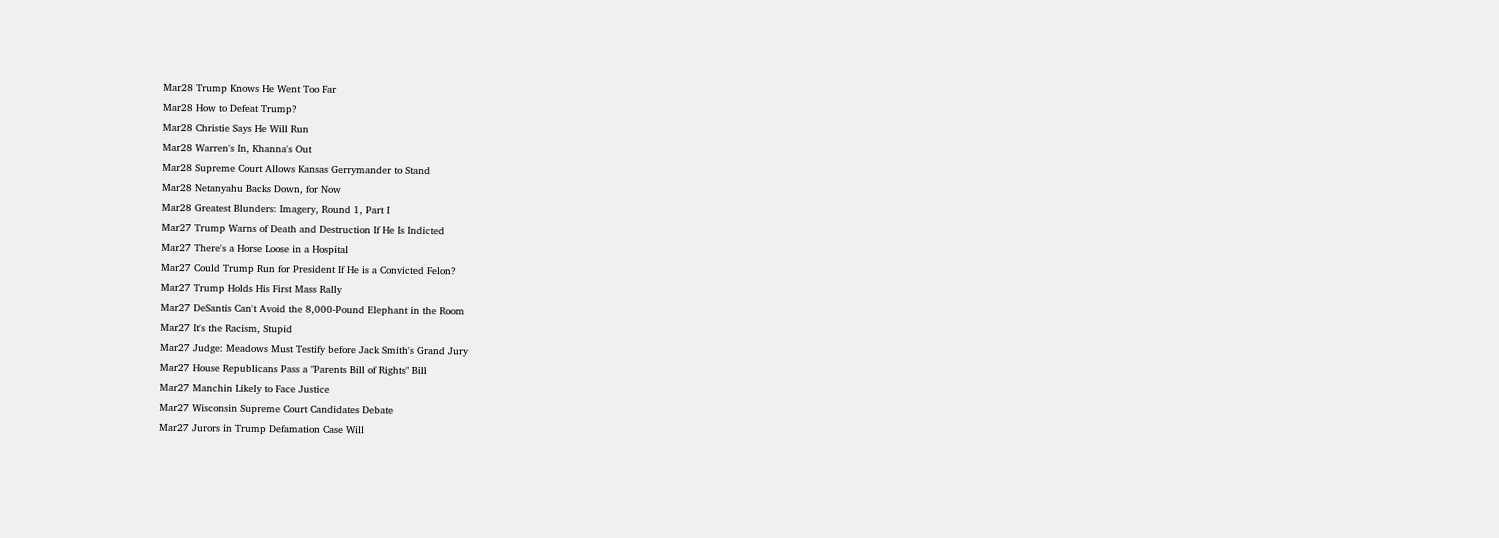Mar28 Trump Knows He Went Too Far
Mar28 How to Defeat Trump?
Mar28 Christie Says He Will Run
Mar28 Warren's In, Khanna's Out
Mar28 Supreme Court Allows Kansas Gerrymander to Stand
Mar28 Netanyahu Backs Down, for Now
Mar28 Greatest Blunders: Imagery, Round 1, Part I
Mar27 Trump Warns of Death and Destruction If He Is Indicted
Mar27 There's a Horse Loose in a Hospital
Mar27 Could Trump Run for President If He is a Convicted Felon?
Mar27 Trump Holds His First Mass Rally
Mar27 DeSantis Can't Avoid the 8,000-Pound Elephant in the Room
Mar27 It's the Racism, Stupid
Mar27 Judge: Meadows Must Testify before Jack Smith's Grand Jury
Mar27 House Republicans Pass a "Parents Bill of Rights" Bill
Mar27 Manchin Likely to Face Justice
Mar27 Wisconsin Supreme Court Candidates Debate
Mar27 Jurors in Trump Defamation Case Will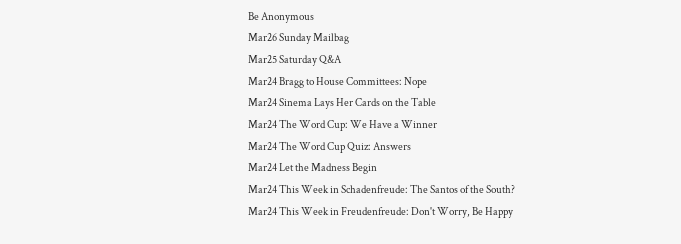Be Anonymous
Mar26 Sunday Mailbag
Mar25 Saturday Q&A
Mar24 Bragg to House Committees: Nope
Mar24 Sinema Lays Her Cards on the Table
Mar24 The Word Cup: We Have a Winner
Mar24 The Word Cup Quiz: Answers
Mar24 Let the Madness Begin
Mar24 This Week in Schadenfreude: The Santos of the South?
Mar24 This Week in Freudenfreude: Don't Worry, Be Happy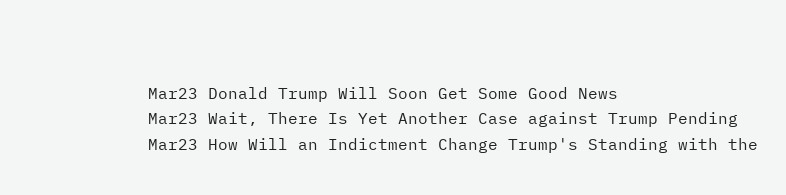Mar23 Donald Trump Will Soon Get Some Good News
Mar23 Wait, There Is Yet Another Case against Trump Pending
Mar23 How Will an Indictment Change Trump's Standing with the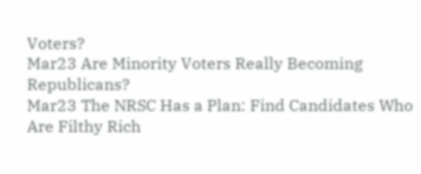Voters?
Mar23 Are Minority Voters Really Becoming Republicans?
Mar23 The NRSC Has a Plan: Find Candidates Who Are Filthy Rich